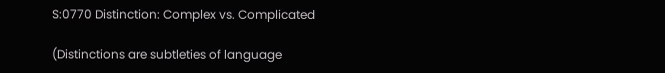S:0770 Distinction: Complex vs. Complicated

(Distinctions are subtleties of language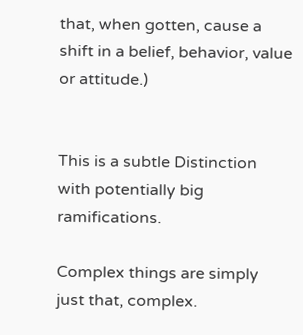that, when gotten, cause a shift in a belief, behavior, value or attitude.)


This is a subtle Distinction with potentially big ramifications.

Complex things are simply just that, complex.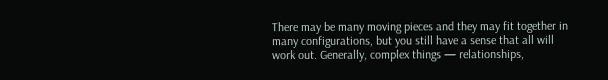There may be many moving pieces and they may fit together in many configurations, but you still have a sense that all will work out. Generally, complex things — relationships,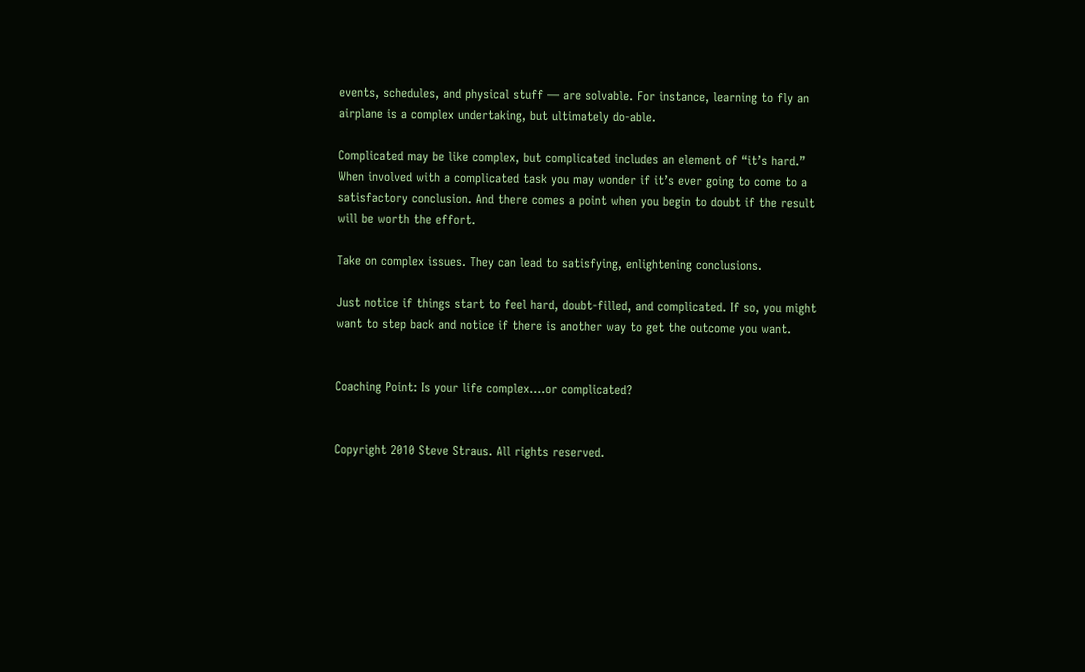events, schedules, and physical stuff — are solvable. For instance, learning to fly an airplane is a complex undertaking, but ultimately do-able.

Complicated may be like complex, but complicated includes an element of “it’s hard.” When involved with a complicated task you may wonder if it’s ever going to come to a satisfactory conclusion. And there comes a point when you begin to doubt if the result will be worth the effort.

Take on complex issues. They can lead to satisfying, enlightening conclusions.

Just notice if things start to feel hard, doubt-filled, and complicated. If so, you might want to step back and notice if there is another way to get the outcome you want.


Coaching Point: Is your life complex….or complicated?


Copyright 2010 Steve Straus. All rights reserved.